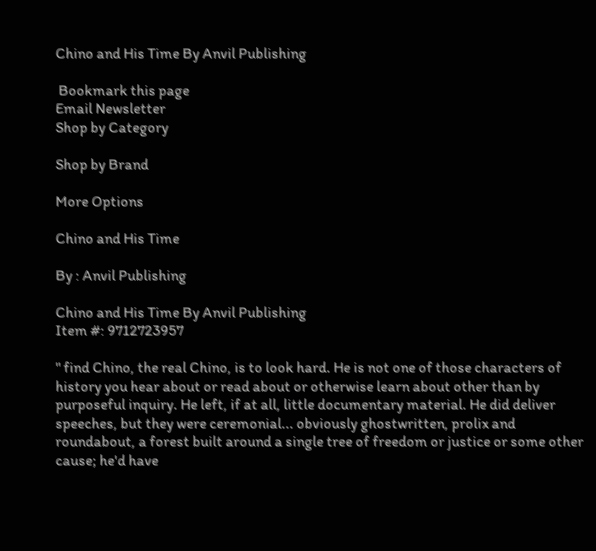Chino and His Time By Anvil Publishing

 Bookmark this page
Email Newsletter
Shop by Category

Shop by Brand

More Options

Chino and His Time

By : Anvil Publishing

Chino and His Time By Anvil Publishing
Item #: 9712723957

" find Chino, the real Chino, is to look hard. He is not one of those characters of history you hear about or read about or otherwise learn about other than by purposeful inquiry. He left, if at all, little documentary material. He did deliver speeches, but they were ceremonial... obviously ghostwritten, prolix and roundabout, a forest built around a single tree of freedom or justice or some other cause; he'd have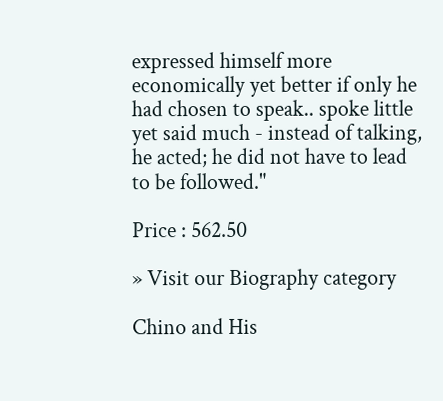expressed himself more economically yet better if only he had chosen to speak.. spoke little yet said much - instead of talking, he acted; he did not have to lead to be followed."

Price : 562.50

» Visit our Biography category

Chino and His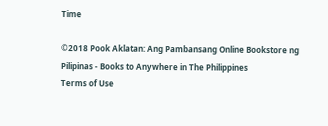Time

©2018 Pook Aklatan: Ang Pambansang Online Bookstore ng Pilipinas - Books to Anywhere in The Philippines
Terms of Use